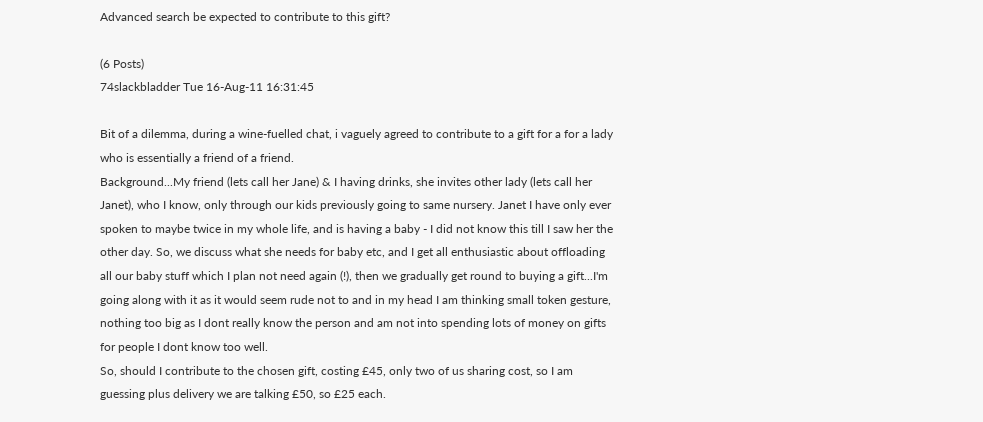Advanced search be expected to contribute to this gift?

(6 Posts)
74slackbladder Tue 16-Aug-11 16:31:45

Bit of a dilemma, during a wine-fuelled chat, i vaguely agreed to contribute to a gift for a for a lady who is essentially a friend of a friend.
Background...My friend (lets call her Jane) & I having drinks, she invites other lady (lets call her Janet), who I know, only through our kids previously going to same nursery. Janet I have only ever spoken to maybe twice in my whole life, and is having a baby - I did not know this till I saw her the other day. So, we discuss what she needs for baby etc, and I get all enthusiastic about offloading all our baby stuff which I plan not need again (!), then we gradually get round to buying a gift...I'm going along with it as it would seem rude not to and in my head I am thinking small token gesture, nothing too big as I dont really know the person and am not into spending lots of money on gifts for people I dont know too well.
So, should I contribute to the chosen gift, costing £45, only two of us sharing cost, so I am guessing plus delivery we are talking £50, so £25 each.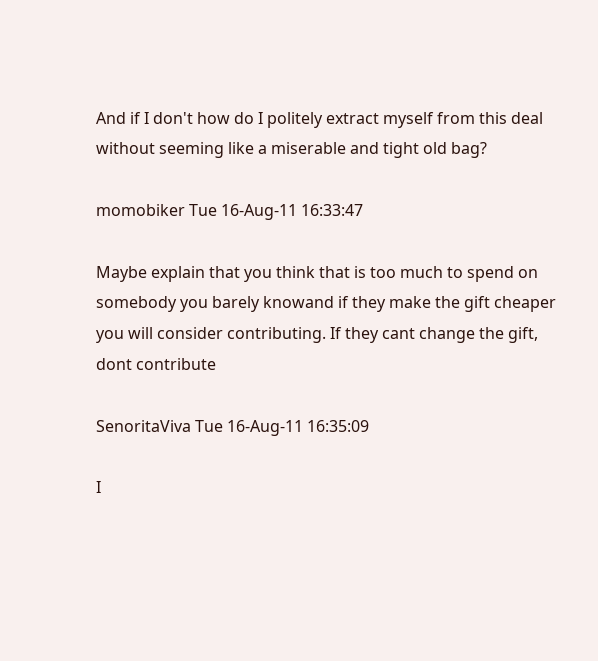And if I don't how do I politely extract myself from this deal without seeming like a miserable and tight old bag?

momobiker Tue 16-Aug-11 16:33:47

Maybe explain that you think that is too much to spend on somebody you barely knowand if they make the gift cheaper you will consider contributing. If they cant change the gift, dont contribute

SenoritaViva Tue 16-Aug-11 16:35:09

I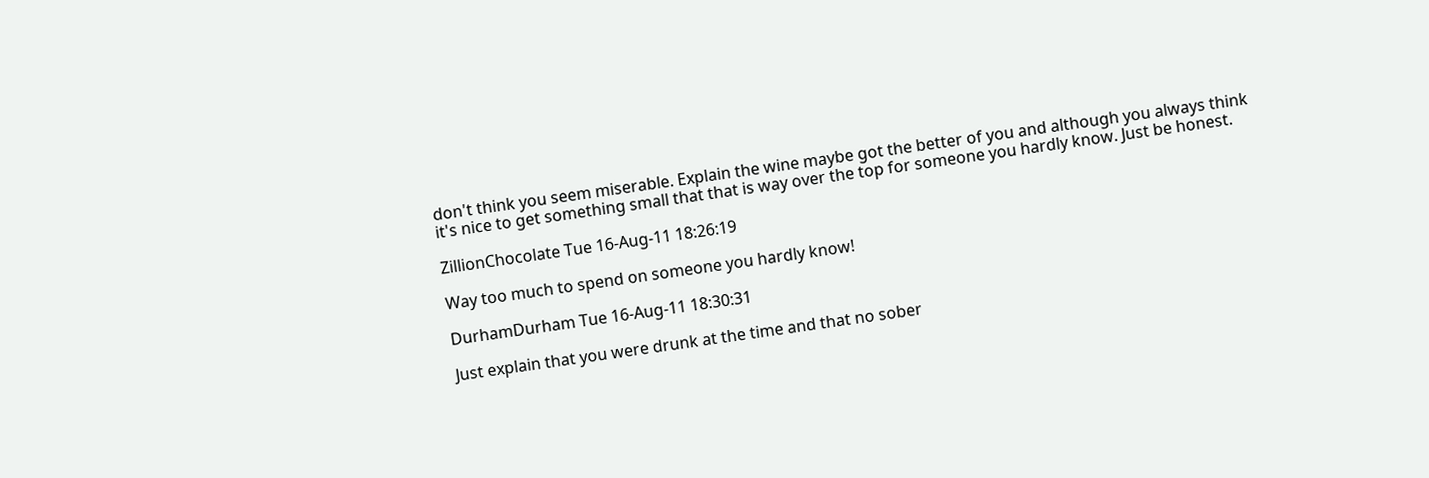don't think you seem miserable. Explain the wine maybe got the better of you and although you always think it's nice to get something small that that is way over the top for someone you hardly know. Just be honest.

ZillionChocolate Tue 16-Aug-11 18:26:19

Way too much to spend on someone you hardly know!

DurhamDurham Tue 16-Aug-11 18:30:31

Just explain that you were drunk at the time and that no sober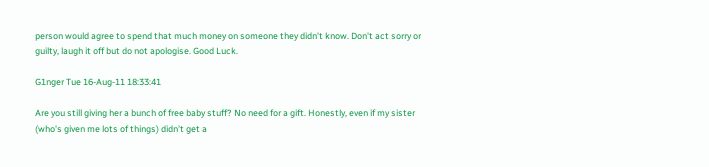person would agree to spend that much money on someone they didn't know. Don't act sorry or guilty, laugh it off but do not apologise. Good Luck.

G1nger Tue 16-Aug-11 18:33:41

Are you still giving her a bunch of free baby stuff? No need for a gift. Honestly, even if my sister (who's given me lots of things) didn't get a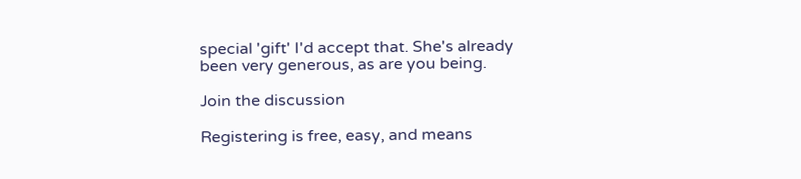special 'gift' I'd accept that. She's already been very generous, as are you being.

Join the discussion

Registering is free, easy, and means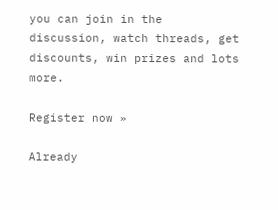you can join in the discussion, watch threads, get discounts, win prizes and lots more.

Register now »

Already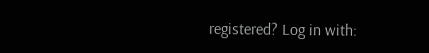registered? Log in with: